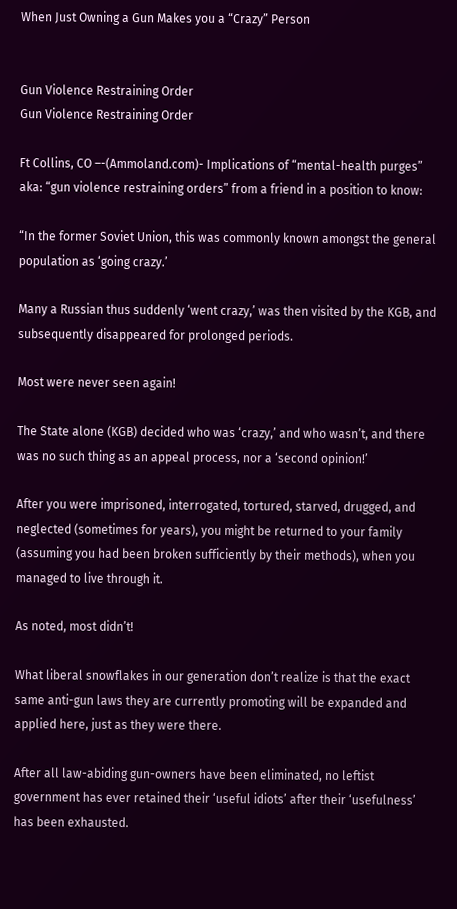When Just Owning a Gun Makes you a “Crazy” Person


Gun Violence Restraining Order
Gun Violence Restraining Order

Ft Collins, CO –-(Ammoland.com)- Implications of “mental-health purges” aka: “gun violence restraining orders” from a friend in a position to know:

“In the former Soviet Union, this was commonly known amongst the general population as ‘going crazy.’

Many a Russian thus suddenly ‘went crazy,’ was then visited by the KGB, and subsequently disappeared for prolonged periods.

Most were never seen again!

The State alone (KGB) decided who was ‘crazy,’ and who wasn’t, and there was no such thing as an appeal process, nor a ‘second opinion!’

After you were imprisoned, interrogated, tortured, starved, drugged, and neglected (sometimes for years), you might be returned to your family (assuming you had been broken sufficiently by their methods), when you managed to live through it.

As noted, most didn’t!

What liberal snowflakes in our generation don’t realize is that the exact same anti-gun laws they are currently promoting will be expanded and applied here, just as they were there.

After all law-abiding gun-owners have been eliminated, no leftist government has ever retained their ‘useful idiots’ after their ‘usefulness’ has been exhausted.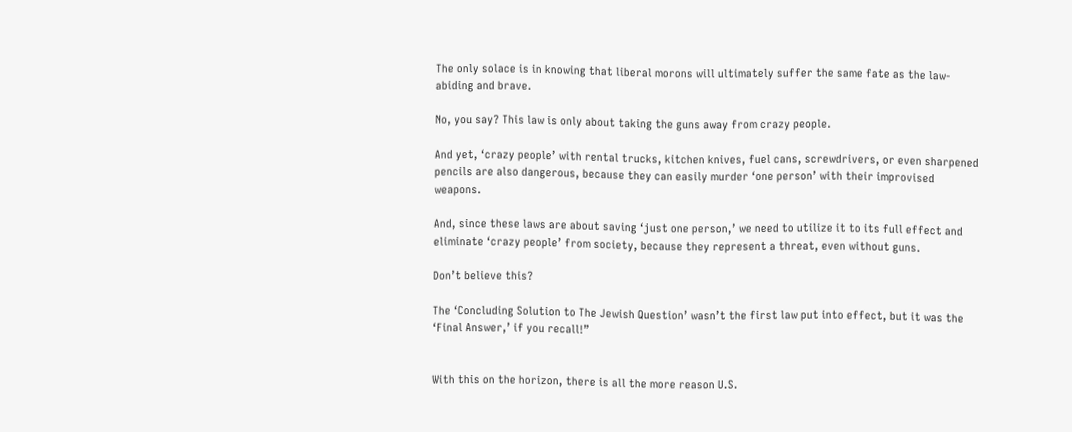The only solace is in knowing that liberal morons will ultimately suffer the same fate as the law-abiding and brave.

No, you say? This law is only about taking the guns away from crazy people.

And yet, ‘crazy people’ with rental trucks, kitchen knives, fuel cans, screwdrivers, or even sharpened pencils are also dangerous, because they can easily murder ‘one person’ with their improvised weapons.

And, since these laws are about saving ‘just one person,’ we need to utilize it to its full effect and eliminate ‘crazy people’ from society, because they represent a threat, even without guns.

Don’t believe this?

The ‘Concluding Solution to The Jewish Question’ wasn’t the first law put into effect, but it was the ‘Final Answer,’ if you recall!”


With this on the horizon, there is all the more reason U.S.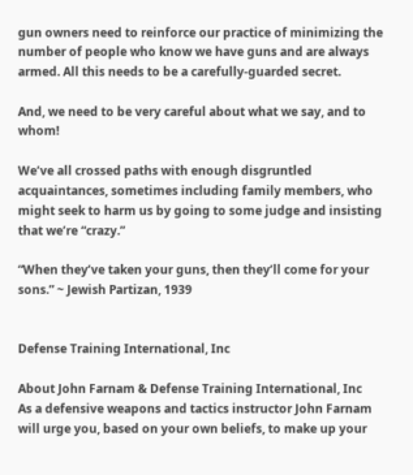gun owners need to reinforce our practice of minimizing the number of people who know we have guns and are always armed. All this needs to be a carefully-guarded secret.

And, we need to be very careful about what we say, and to whom!

We’ve all crossed paths with enough disgruntled acquaintances, sometimes including family members, who might seek to harm us by going to some judge and insisting that we’re “crazy.”

“When they’ve taken your guns, then they’ll come for your sons.” ~ Jewish Partizan, 1939


Defense Training International, Inc

About John Farnam & Defense Training International, Inc
As a defensive weapons and tactics instructor John Farnam will urge you, based on your own beliefs, to make up your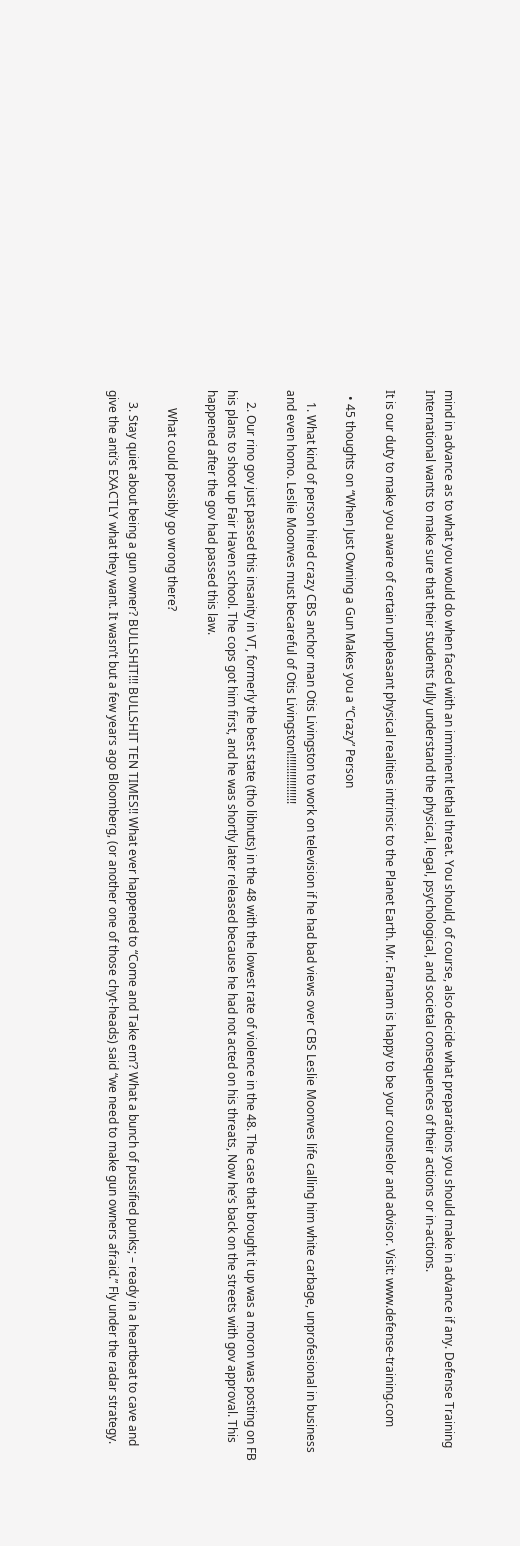mind in advance as to what you would do when faced with an imminent lethal threat. You should, of course, also decide what preparations you should make in advance if any. Defense Training International wants to make sure that their students fully understand the physical, legal, psychological, and societal consequences of their actions or in-actions.

It is our duty to make you aware of certain unpleasant physical realities intrinsic to the Planet Earth. Mr. Farnam is happy to be your counselor and advisor. Visit: www.defense-training.com

  • 45 thoughts on “When Just Owning a Gun Makes you a “Crazy” Person

    1. What kind of person hired crazy CBS anchor man Otis Livingston to work on television if he had bad views over CBS Leslie Moonves life calling him white carbage, unprofesional in business and even homo. Leslie Moonves must becareful of Otis Livingston!!!!!!!!!!!!!!!!!

    2. Our rino gov just passed this insanity in VT, formerly the best state (tho libnuts) in the 48 with the lowest rate of violence in the 48. The case that brought it up was a moron was posting on FB his plans to shoot up Fair Haven school. The cops got him first, and he was shortly later released because he had not acted on his threats, Now he’s back on the streets with gov approval. This happened after the gov had passed this law.

      What could possibly go wrong there?

    3. Stay quiet about being a gun owner? BULLSHIT!!! BULLSHIT TEN TIMES!! What ever happened to “Come and Take em’? What a bunch of pussified punks; – ready in a heartbeat to cave and give the anti’s EXACTLY what they want. It wasn’t but a few years ago Bloomberg, (or another one of those chyt-heads) said “we need to make gun owners afraid.” Fly under the radar strategy.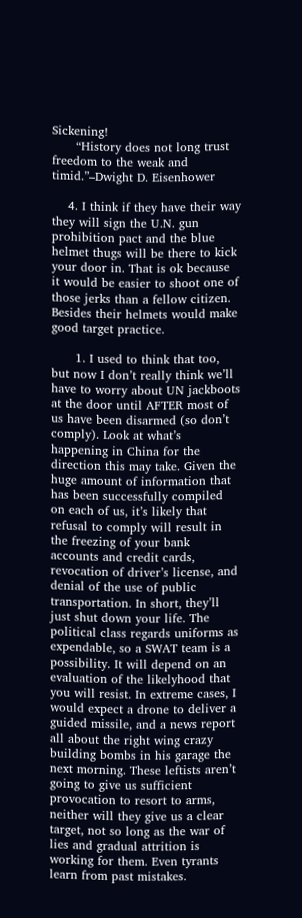Sickening!
      “History does not long trust freedom to the weak and timid.”–Dwight D. Eisenhower

    4. I think if they have their way they will sign the U.N. gun prohibition pact and the blue helmet thugs will be there to kick your door in. That is ok because it would be easier to shoot one of those jerks than a fellow citizen. Besides their helmets would make good target practice.

      1. I used to think that too, but now I don’t really think we’ll have to worry about UN jackboots at the door until AFTER most of us have been disarmed (so don’t comply). Look at what’s happening in China for the direction this may take. Given the huge amount of information that has been successfully compiled on each of us, it’s likely that refusal to comply will result in the freezing of your bank accounts and credit cards, revocation of driver’s license, and denial of the use of public transportation. In short, they’ll just shut down your life. The political class regards uniforms as expendable, so a SWAT team is a possibility. It will depend on an evaluation of the likelyhood that you will resist. In extreme cases, I would expect a drone to deliver a guided missile, and a news report all about the right wing crazy building bombs in his garage the next morning. These leftists aren’t going to give us sufficient provocation to resort to arms, neither will they give us a clear target, not so long as the war of lies and gradual attrition is working for them. Even tyrants learn from past mistakes.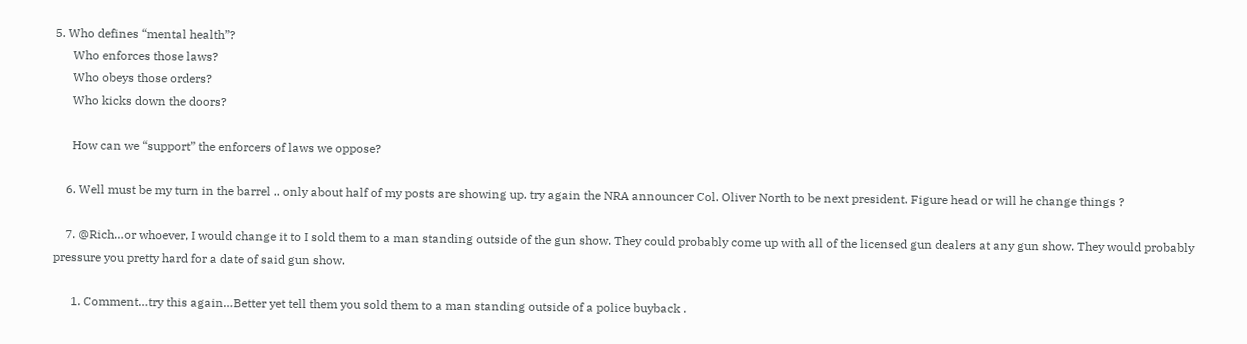5. Who defines “mental health”?
      Who enforces those laws?
      Who obeys those orders?
      Who kicks down the doors?

      How can we “support” the enforcers of laws we oppose?

    6. Well must be my turn in the barrel .. only about half of my posts are showing up. try again the NRA announcer Col. Oliver North to be next president. Figure head or will he change things ?

    7. @Rich…or whoever, I would change it to I sold them to a man standing outside of the gun show. They could probably come up with all of the licensed gun dealers at any gun show. They would probably pressure you pretty hard for a date of said gun show.

      1. Comment…try this again…Better yet tell them you sold them to a man standing outside of a police buyback .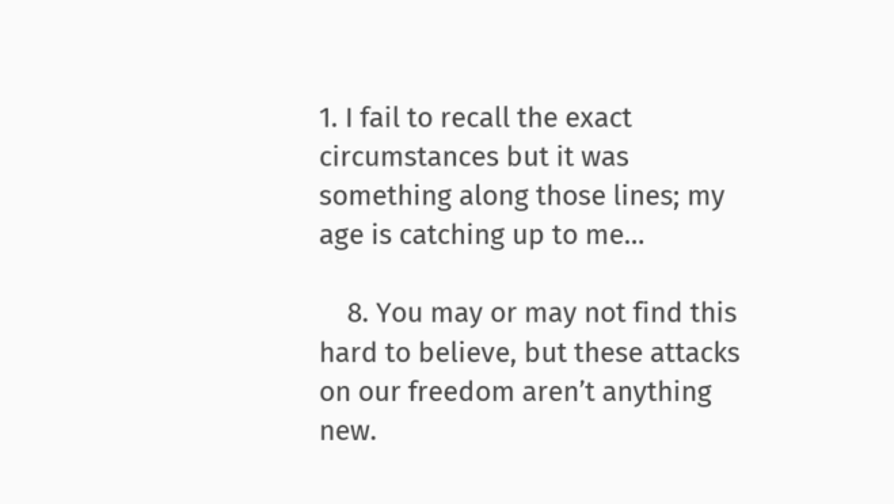1. I fail to recall the exact circumstances but it was something along those lines; my age is catching up to me…

    8. You may or may not find this hard to believe, but these attacks on our freedom aren’t anything new.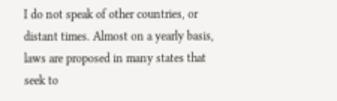I do not speak of other countries, or distant times. Almost on a yearly basis, laws are proposed in many states that seek to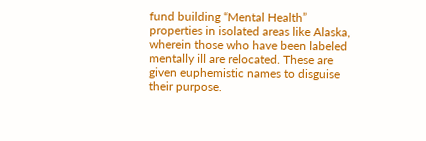fund building “Mental Health” properties in isolated areas like Alaska, wherein those who have been labeled mentally ill are relocated. These are given euphemistic names to disguise their purpose.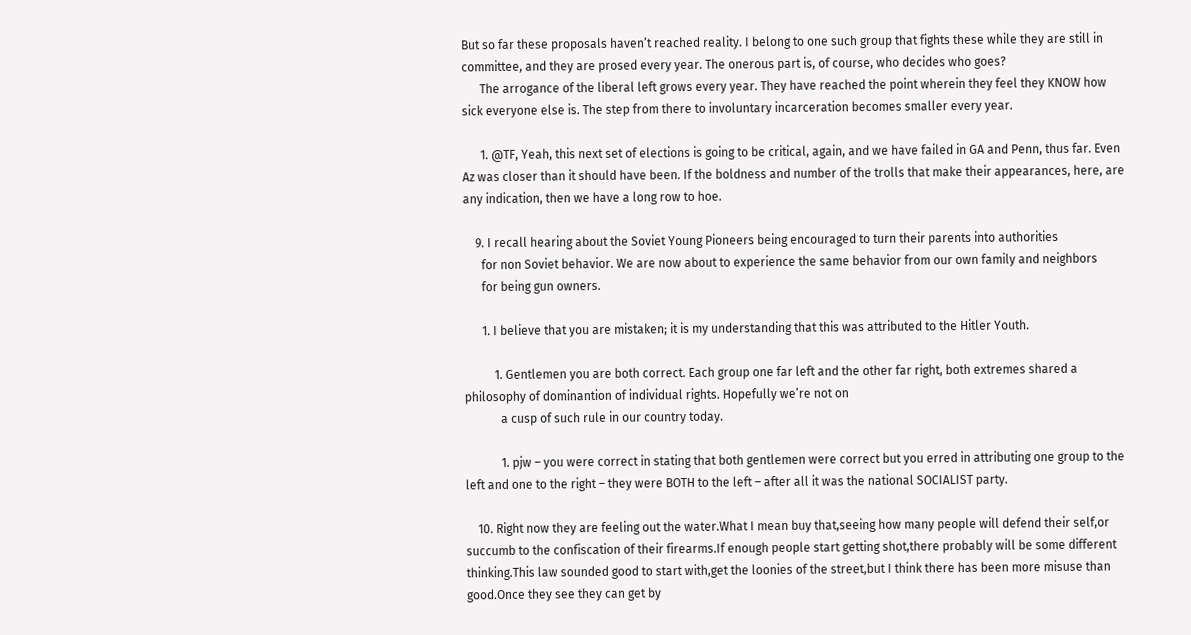But so far these proposals haven’t reached reality. I belong to one such group that fights these while they are still in committee, and they are prosed every year. The onerous part is, of course, who decides who goes?
      The arrogance of the liberal left grows every year. They have reached the point wherein they feel they KNOW how sick everyone else is. The step from there to involuntary incarceration becomes smaller every year.

      1. @TF, Yeah, this next set of elections is going to be critical, again, and we have failed in GA and Penn, thus far. Even Az was closer than it should have been. If the boldness and number of the trolls that make their appearances, here, are any indication, then we have a long row to hoe.

    9. I recall hearing about the Soviet Young Pioneers being encouraged to turn their parents into authorities
      for non Soviet behavior. We are now about to experience the same behavior from our own family and neighbors
      for being gun owners.

      1. I believe that you are mistaken; it is my understanding that this was attributed to the Hitler Youth.

          1. Gentlemen you are both correct. Each group one far left and the other far right, both extremes shared a philosophy of dominantion of individual rights. Hopefully we’re not on
            a cusp of such rule in our country today.

            1. pjw – you were correct in stating that both gentlemen were correct but you erred in attributing one group to the left and one to the right – they were BOTH to the left – after all it was the national SOCIALIST party.

    10. Right now they are feeling out the water.What I mean buy that,seeing how many people will defend their self,or succumb to the confiscation of their firearms.If enough people start getting shot,there probably will be some different thinking.This law sounded good to start with,get the loonies of the street,but I think there has been more misuse than good.Once they see they can get by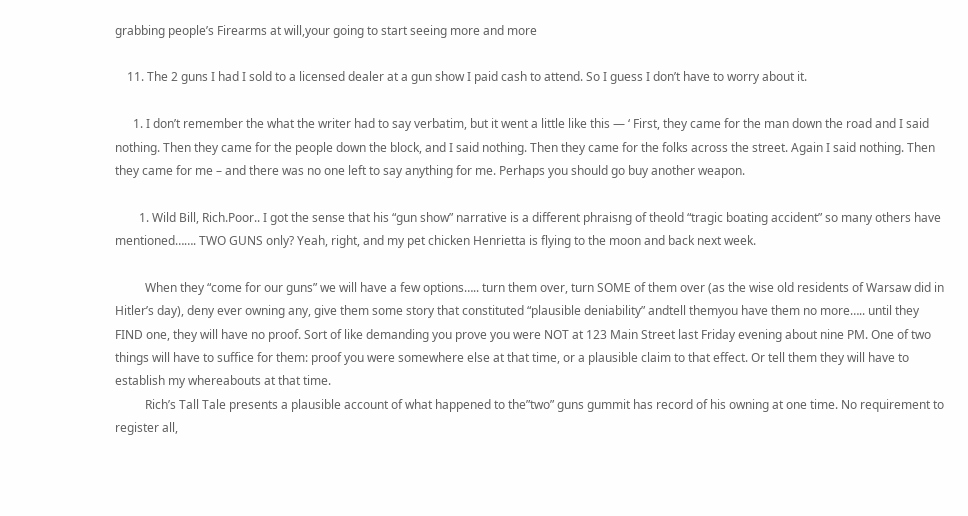grabbing people’s Firearms at will,your going to start seeing more and more

    11. The 2 guns I had I sold to a licensed dealer at a gun show I paid cash to attend. So I guess I don’t have to worry about it.

      1. I don’t remember the what the writer had to say verbatim, but it went a little like this — ‘ First, they came for the man down the road and I said nothing. Then they came for the people down the block, and I said nothing. Then they came for the folks across the street. Again I said nothing. Then they came for me – and there was no one left to say anything for me. Perhaps you should go buy another weapon.

        1. Wild Bill, Rich.Poor.. I got the sense that his “gun show” narrative is a different phraisng of theold “tragic boating accident” so many others have mentioned……. TWO GUNS only? Yeah, right, and my pet chicken Henrietta is flying to the moon and back next week.

          When they “come for our guns” we will have a few options….. turn them over, turn SOME of them over (as the wise old residents of Warsaw did in Hitler’s day), deny ever owning any, give them some story that constituted “plausible deniability” andtell themyou have them no more….. until they FIND one, they will have no proof. Sort of like demanding you prove you were NOT at 123 Main Street last Friday evening about nine PM. One of two things will have to suffice for them: proof you were somewhere else at that time, or a plausible claim to that effect. Or tell them they will have to establish my whereabouts at that time.
          Rich’s Tall Tale presents a plausible account of what happened to the”two” guns gummit has record of his owning at one time. No requirement to register all,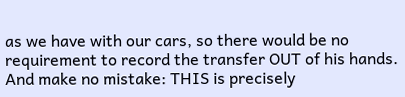as we have with our cars, so there would be no requirement to record the transfer OUT of his hands. And make no mistake: THIS is precisely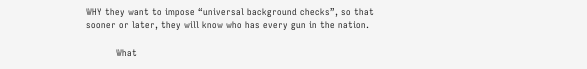WHY they want to impose “universal background checks”, so that sooner or later, they will know who has every gun in the nation.

          What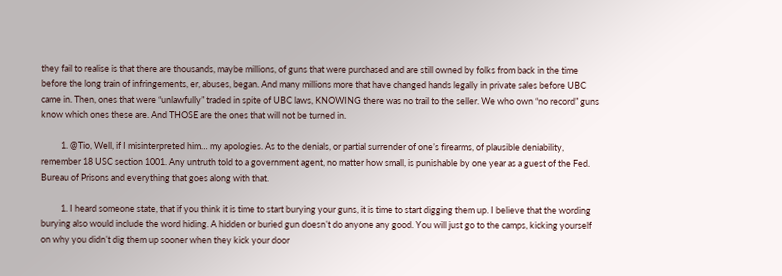they fail to realise is that there are thousands, maybe millions, of guns that were purchased and are still owned by folks from back in the time before the long train of infringements, er, abuses, began. And many millions more that have changed hands legally in private sales before UBC came in. Then, ones that were “unlawfully” traded in spite of UBC laws, KNOWING there was no trail to the seller. We who own “no record” guns know which ones these are. And THOSE are the ones that will not be turned in.

          1. @Tio, Well, if I misinterpreted him… my apologies. As to the denials, or partial surrender of one’s firearms, of plausible deniability, remember 18 USC section 1001. Any untruth told to a government agent, no matter how small, is punishable by one year as a guest of the Fed. Bureau of Prisons and everything that goes along with that.

          1. I heard someone state, that if you think it is time to start burying your guns, it is time to start digging them up. I believe that the wording burying also would include the word hiding. A hidden or buried gun doesn’t do anyone any good. You will just go to the camps, kicking yourself on why you didn’t dig them up sooner when they kick your door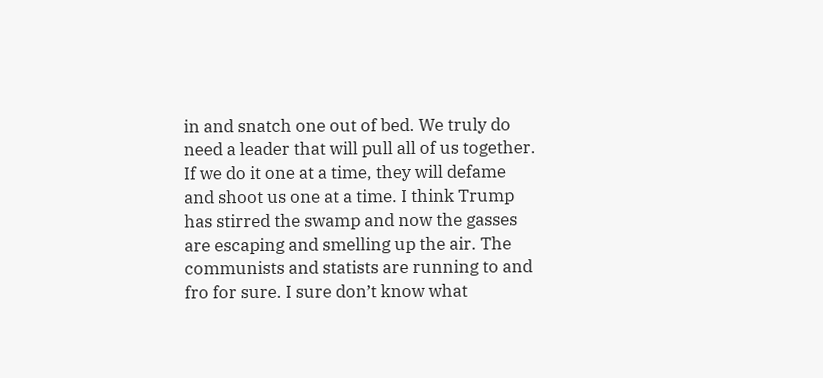in and snatch one out of bed. We truly do need a leader that will pull all of us together. If we do it one at a time, they will defame and shoot us one at a time. I think Trump has stirred the swamp and now the gasses are escaping and smelling up the air. The communists and statists are running to and fro for sure. I sure don’t know what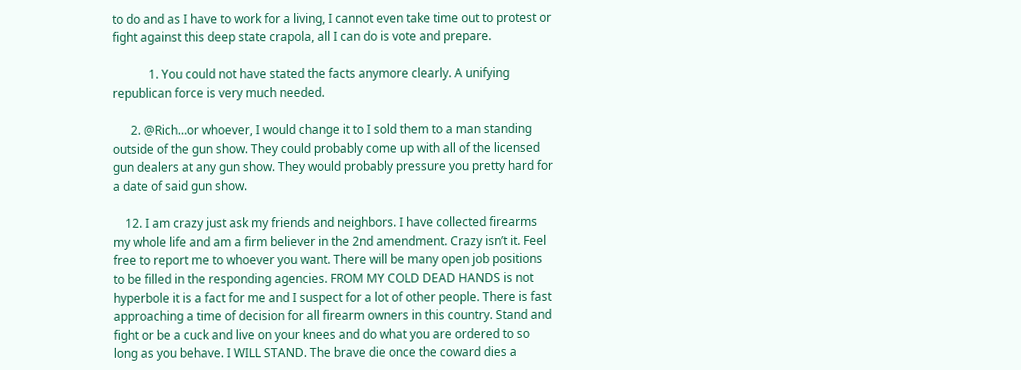to do and as I have to work for a living, I cannot even take time out to protest or fight against this deep state crapola, all I can do is vote and prepare.

            1. You could not have stated the facts anymore clearly. A unifying republican force is very much needed.

      2. @Rich…or whoever, I would change it to I sold them to a man standing outside of the gun show. They could probably come up with all of the licensed gun dealers at any gun show. They would probably pressure you pretty hard for a date of said gun show.

    12. I am crazy just ask my friends and neighbors. I have collected firearms my whole life and am a firm believer in the 2nd amendment. Crazy isn’t it. Feel free to report me to whoever you want. There will be many open job positions to be filled in the responding agencies. FROM MY COLD DEAD HANDS is not hyperbole it is a fact for me and I suspect for a lot of other people. There is fast approaching a time of decision for all firearm owners in this country. Stand and fight or be a cuck and live on your knees and do what you are ordered to so long as you behave. I WILL STAND. The brave die once the coward dies a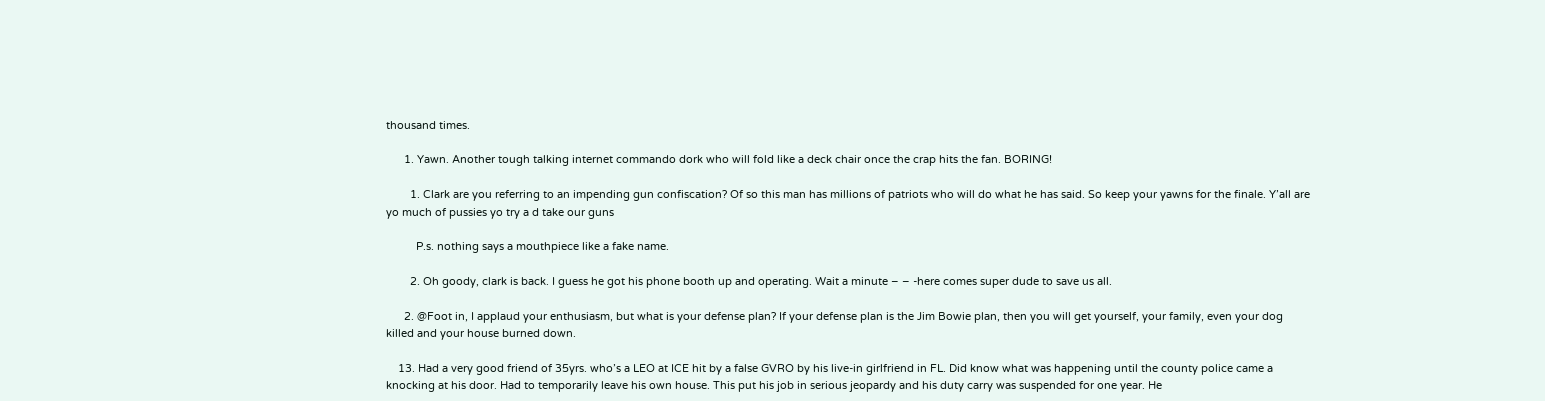thousand times.

      1. Yawn. Another tough talking internet commando dork who will fold like a deck chair once the crap hits the fan. BORING!

        1. Clark are you referring to an impending gun confiscation? Of so this man has millions of patriots who will do what he has said. So keep your yawns for the finale. Y’all are yo much of pussies yo try a d take our guns

          P.s. nothing says a mouthpiece like a fake name.

        2. Oh goody, clark is back. I guess he got his phone booth up and operating. Wait a minute – – -here comes super dude to save us all.

      2. @Foot in, I applaud your enthusiasm, but what is your defense plan? If your defense plan is the Jim Bowie plan, then you will get yourself, your family, even your dog killed and your house burned down.

    13. Had a very good friend of 35yrs. who’s a LEO at ICE hit by a false GVRO by his live-in girlfriend in FL. Did know what was happening until the county police came a knocking at his door. Had to temporarily leave his own house. This put his job in serious jeopardy and his duty carry was suspended for one year. He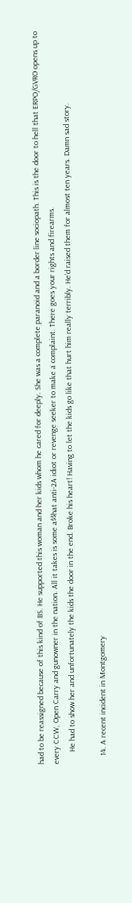had to be reassigned because of this kind of BS. He supported this woman and her kids whom he cared for deeply. She was a complete paranoid and a border line sociopath. This is the door to hell that ERPO/GVRO opens up to every CCW, Open Carry and gunowner in the nation. All it takes is some a$$hat anti-2A idiot or revenge seeker to make a complaint. There goes your rights and firearms.
      He had to show her and unfortunately the kids the door in the end. Broke his heart! Having to let the kids go like that hurt him really terribly. He’d raised them for almost ten years. Damn sad story.

    14. A recent incident in Montgomery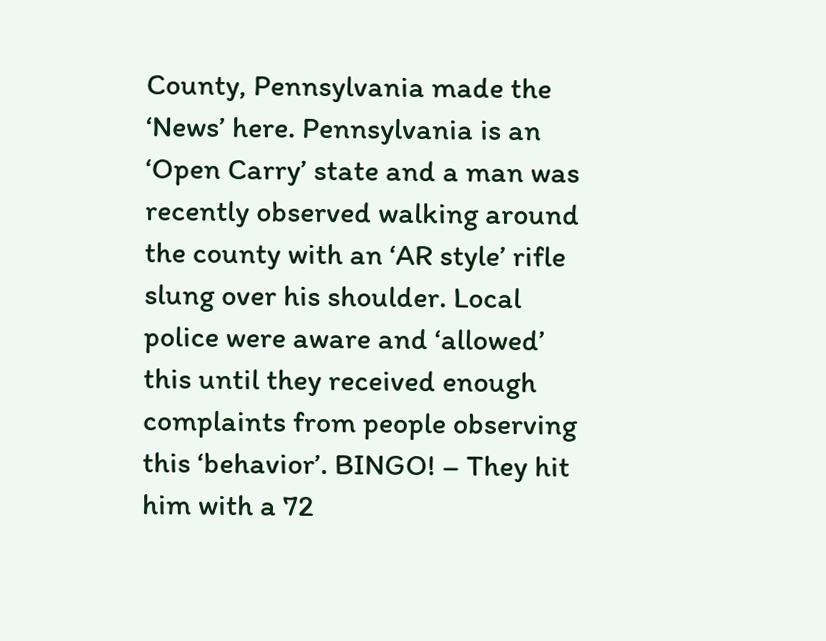County, Pennsylvania made the ‘News’ here. Pennsylvania is an ‘Open Carry’ state and a man was recently observed walking around the county with an ‘AR style’ rifle slung over his shoulder. Local police were aware and ‘allowed’ this until they received enough complaints from people observing this ‘behavior’. BINGO! – They hit him with a 72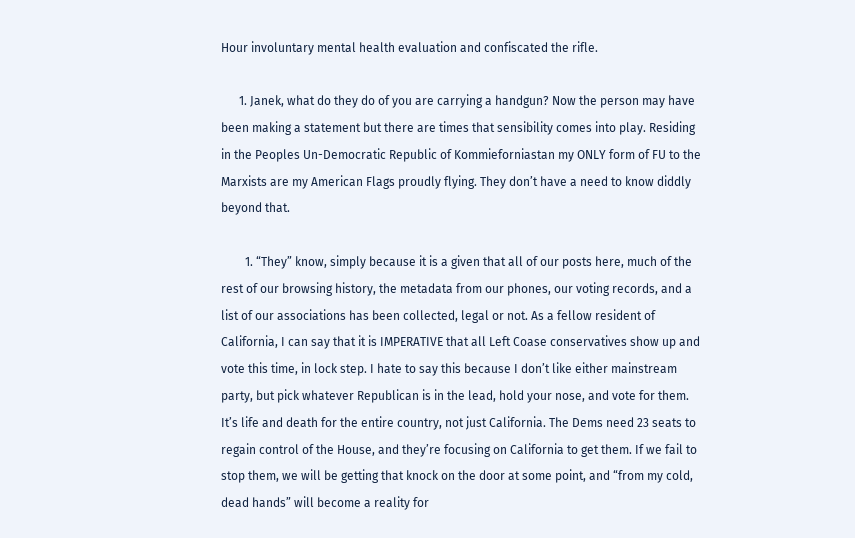Hour involuntary mental health evaluation and confiscated the rifle.

      1. Janek, what do they do of you are carrying a handgun? Now the person may have been making a statement but there are times that sensibility comes into play. Residing in the Peoples Un-Democratic Republic of Kommieforniastan my ONLY form of FU to the Marxists are my American Flags proudly flying. They don’t have a need to know diddly beyond that.

        1. “They” know, simply because it is a given that all of our posts here, much of the rest of our browsing history, the metadata from our phones, our voting records, and a list of our associations has been collected, legal or not. As a fellow resident of California, I can say that it is IMPERATIVE that all Left Coase conservatives show up and vote this time, in lock step. I hate to say this because I don’t like either mainstream party, but pick whatever Republican is in the lead, hold your nose, and vote for them. It’s life and death for the entire country, not just California. The Dems need 23 seats to regain control of the House, and they’re focusing on California to get them. If we fail to stop them, we will be getting that knock on the door at some point, and “from my cold, dead hands” will become a reality for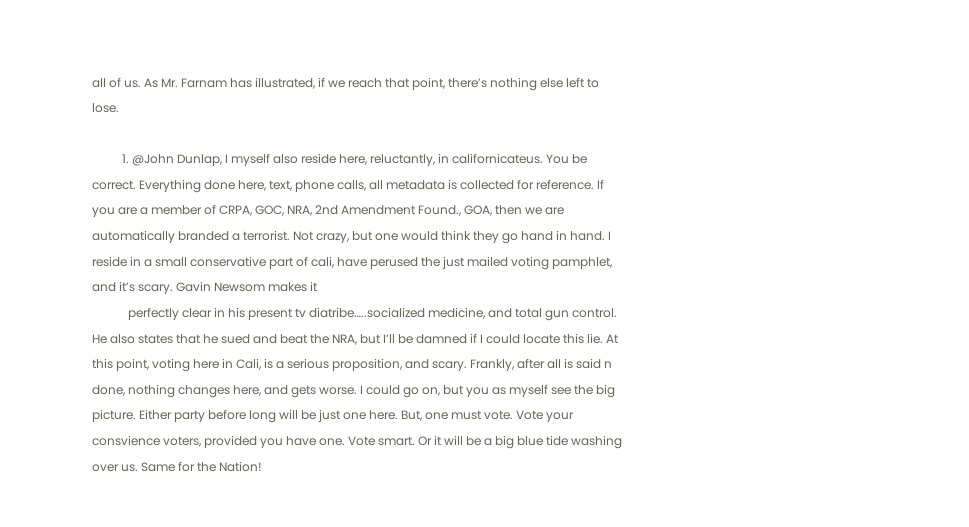all of us. As Mr. Farnam has illustrated, if we reach that point, there’s nothing else left to lose.

          1. @John Dunlap, I myself also reside here, reluctantly, in californicateus. You be correct. Everything done here, text, phone calls, all metadata is collected for reference. If you are a member of CRPA, GOC, NRA, 2nd Amendment Found., GOA, then we are automatically branded a terrorist. Not crazy, but one would think they go hand in hand. I reside in a small conservative part of cali, have perused the just mailed voting pamphlet, and it’s scary. Gavin Newsom makes it
            perfectly clear in his present tv diatribe…..socialized medicine, and total gun control. He also states that he sued and beat the NRA, but I’ll be damned if I could locate this lie. At this point, voting here in Cali, is a serious proposition, and scary. Frankly, after all is said n done, nothing changes here, and gets worse. I could go on, but you as myself see the big picture. Either party before long will be just one here. But, one must vote. Vote your consvience voters, provided you have one. Vote smart. Or it will be a big blue tide washing over us. Same for the Nation!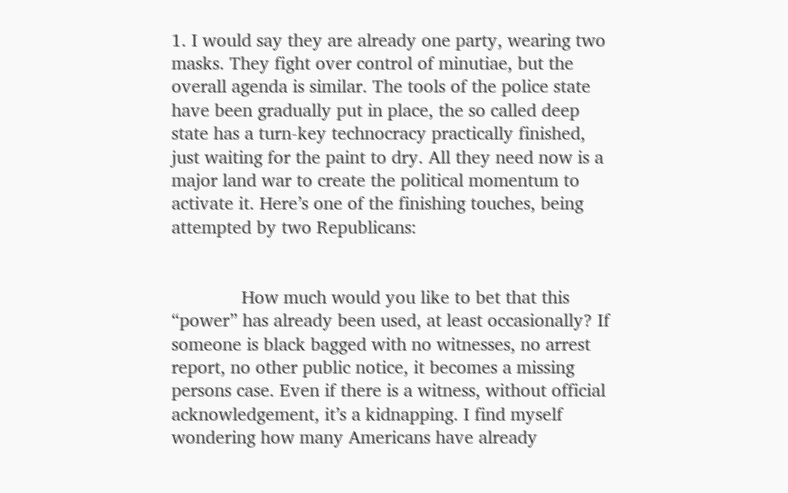1. I would say they are already one party, wearing two masks. They fight over control of minutiae, but the overall agenda is similar. The tools of the police state have been gradually put in place, the so called deep state has a turn-key technocracy practically finished, just waiting for the paint to dry. All they need now is a major land war to create the political momentum to activate it. Here’s one of the finishing touches, being attempted by two Republicans:


              How much would you like to bet that this “power” has already been used, at least occasionally? If someone is black bagged with no witnesses, no arrest report, no other public notice, it becomes a missing persons case. Even if there is a witness, without official acknowledgement, it’s a kidnapping. I find myself wondering how many Americans have already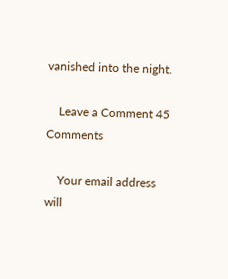vanished into the night.

    Leave a Comment 45 Comments

    Your email address will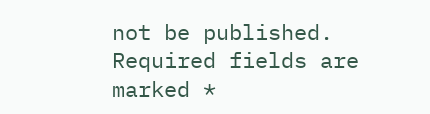not be published. Required fields are marked *